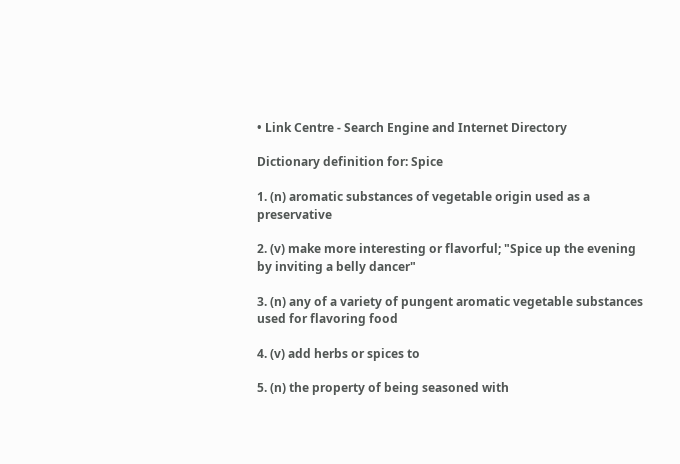• Link Centre - Search Engine and Internet Directory

Dictionary definition for: Spice

1. (n) aromatic substances of vegetable origin used as a preservative

2. (v) make more interesting or flavorful; "Spice up the evening by inviting a belly dancer"

3. (n) any of a variety of pungent aromatic vegetable substances used for flavoring food

4. (v) add herbs or spices to

5. (n) the property of being seasoned with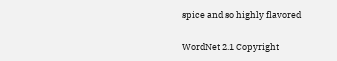spice and so highly flavored

WordNet 2.1 Copyright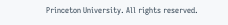Princeton University. All rights reserved.